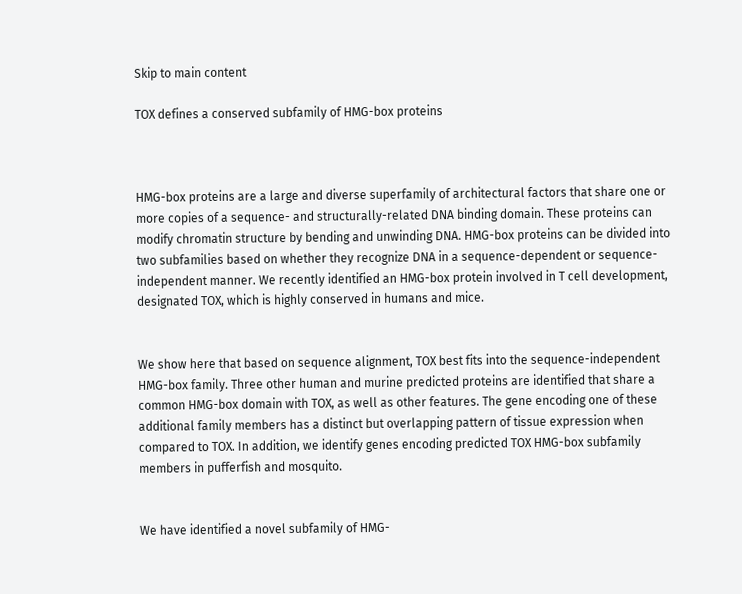Skip to main content

TOX defines a conserved subfamily of HMG-box proteins



HMG-box proteins are a large and diverse superfamily of architectural factors that share one or more copies of a sequence- and structurally-related DNA binding domain. These proteins can modify chromatin structure by bending and unwinding DNA. HMG-box proteins can be divided into two subfamilies based on whether they recognize DNA in a sequence-dependent or sequence-independent manner. We recently identified an HMG-box protein involved in T cell development, designated TOX, which is highly conserved in humans and mice.


We show here that based on sequence alignment, TOX best fits into the sequence-independent HMG-box family. Three other human and murine predicted proteins are identified that share a common HMG-box domain with TOX, as well as other features. The gene encoding one of these additional family members has a distinct but overlapping pattern of tissue expression when compared to TOX. In addition, we identify genes encoding predicted TOX HMG-box subfamily members in pufferfish and mosquito.


We have identified a novel subfamily of HMG-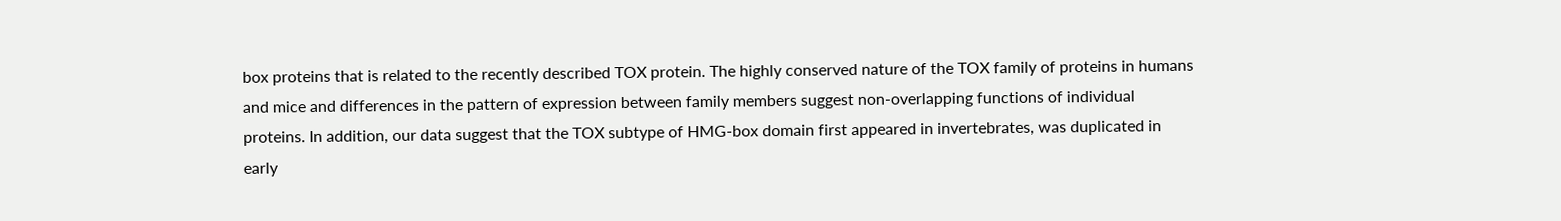box proteins that is related to the recently described TOX protein. The highly conserved nature of the TOX family of proteins in humans and mice and differences in the pattern of expression between family members suggest non-overlapping functions of individual proteins. In addition, our data suggest that the TOX subtype of HMG-box domain first appeared in invertebrates, was duplicated in early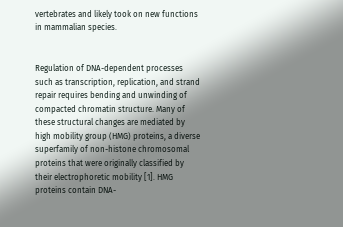vertebrates and likely took on new functions in mammalian species.


Regulation of DNA-dependent processes such as transcription, replication, and strand repair requires bending and unwinding of compacted chromatin structure. Many of these structural changes are mediated by high mobility group (HMG) proteins, a diverse superfamily of non-histone chromosomal proteins that were originally classified by their electrophoretic mobility [1]. HMG proteins contain DNA-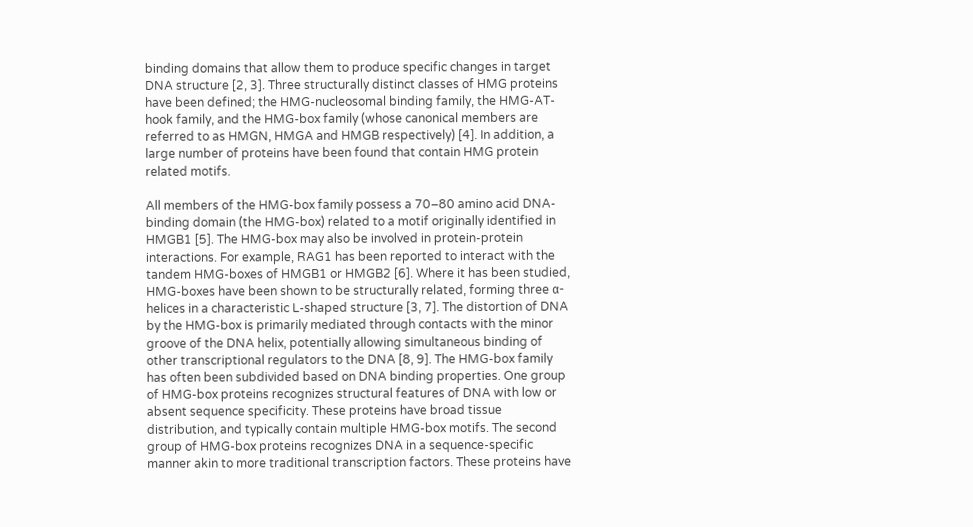binding domains that allow them to produce specific changes in target DNA structure [2, 3]. Three structurally distinct classes of HMG proteins have been defined; the HMG-nucleosomal binding family, the HMG-AT-hook family, and the HMG-box family (whose canonical members are referred to as HMGN, HMGA and HMGB respectively) [4]. In addition, a large number of proteins have been found that contain HMG protein related motifs.

All members of the HMG-box family possess a 70–80 amino acid DNA-binding domain (the HMG-box) related to a motif originally identified in HMGB1 [5]. The HMG-box may also be involved in protein-protein interactions. For example, RAG1 has been reported to interact with the tandem HMG-boxes of HMGB1 or HMGB2 [6]. Where it has been studied, HMG-boxes have been shown to be structurally related, forming three α-helices in a characteristic L-shaped structure [3, 7]. The distortion of DNA by the HMG-box is primarily mediated through contacts with the minor groove of the DNA helix, potentially allowing simultaneous binding of other transcriptional regulators to the DNA [8, 9]. The HMG-box family has often been subdivided based on DNA binding properties. One group of HMG-box proteins recognizes structural features of DNA with low or absent sequence specificity. These proteins have broad tissue distribution, and typically contain multiple HMG-box motifs. The second group of HMG-box proteins recognizes DNA in a sequence-specific manner akin to more traditional transcription factors. These proteins have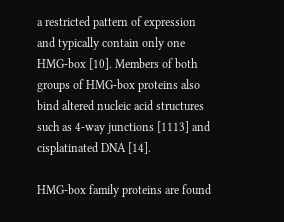a restricted pattern of expression and typically contain only one HMG-box [10]. Members of both groups of HMG-box proteins also bind altered nucleic acid structures such as 4-way junctions [1113] and cisplatinated DNA [14].

HMG-box family proteins are found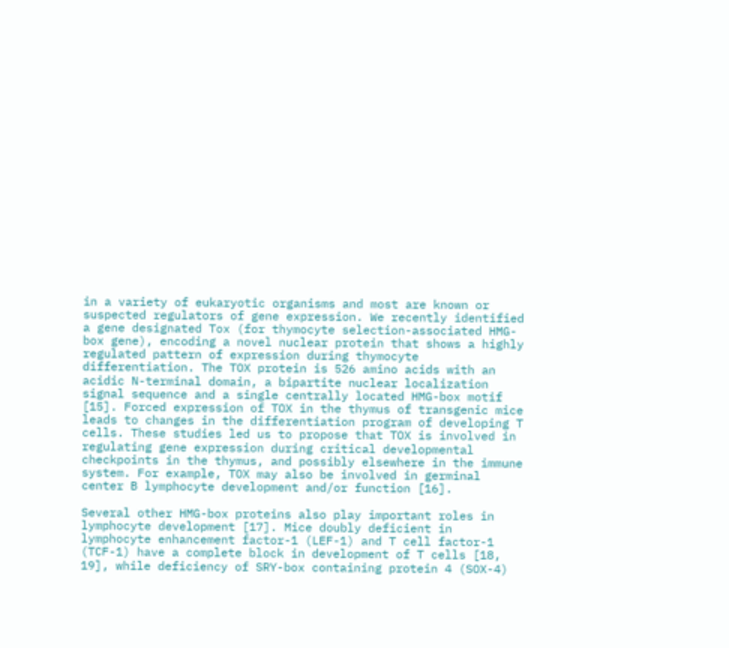in a variety of eukaryotic organisms and most are known or suspected regulators of gene expression. We recently identified a gene designated Tox (for thymocyte selection-associated HMG-box gene), encoding a novel nuclear protein that shows a highly regulated pattern of expression during thymocyte differentiation. The TOX protein is 526 amino acids with an acidic N-terminal domain, a bipartite nuclear localization signal sequence and a single centrally located HMG-box motif [15]. Forced expression of TOX in the thymus of transgenic mice leads to changes in the differentiation program of developing T cells. These studies led us to propose that TOX is involved in regulating gene expression during critical developmental checkpoints in the thymus, and possibly elsewhere in the immune system. For example, TOX may also be involved in germinal center B lymphocyte development and/or function [16].

Several other HMG-box proteins also play important roles in lymphocyte development [17]. Mice doubly deficient in lymphocyte enhancement factor-1 (LEF-1) and T cell factor-1 (TCF-1) have a complete block in development of T cells [18, 19], while deficiency of SRY-box containing protein 4 (SOX-4)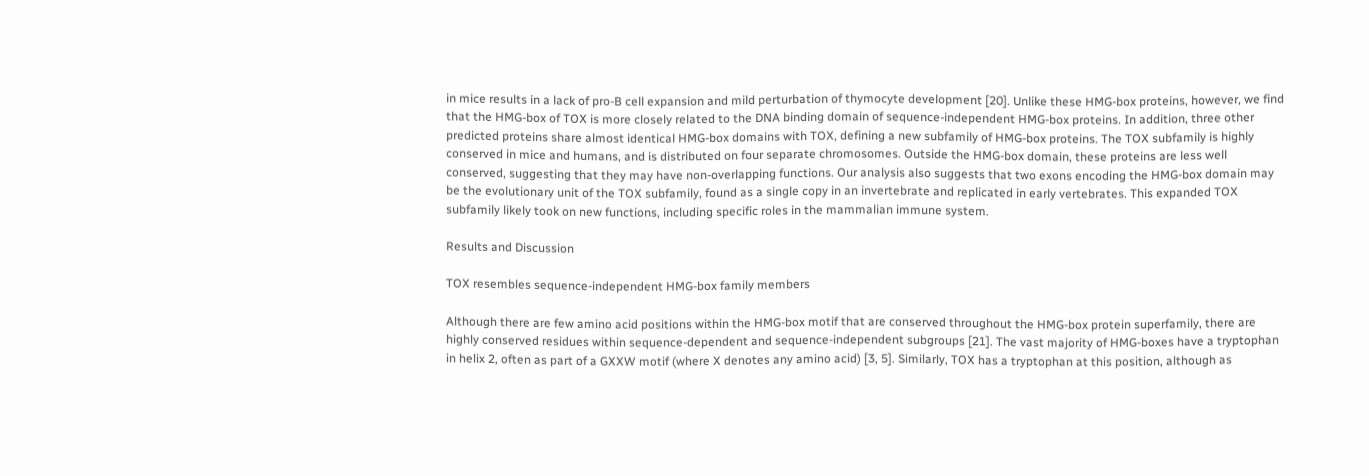in mice results in a lack of pro-B cell expansion and mild perturbation of thymocyte development [20]. Unlike these HMG-box proteins, however, we find that the HMG-box of TOX is more closely related to the DNA binding domain of sequence-independent HMG-box proteins. In addition, three other predicted proteins share almost identical HMG-box domains with TOX, defining a new subfamily of HMG-box proteins. The TOX subfamily is highly conserved in mice and humans, and is distributed on four separate chromosomes. Outside the HMG-box domain, these proteins are less well conserved, suggesting that they may have non-overlapping functions. Our analysis also suggests that two exons encoding the HMG-box domain may be the evolutionary unit of the TOX subfamily, found as a single copy in an invertebrate and replicated in early vertebrates. This expanded TOX subfamily likely took on new functions, including specific roles in the mammalian immune system.

Results and Discussion

TOX resembles sequence-independent HMG-box family members

Although there are few amino acid positions within the HMG-box motif that are conserved throughout the HMG-box protein superfamily, there are highly conserved residues within sequence-dependent and sequence-independent subgroups [21]. The vast majority of HMG-boxes have a tryptophan in helix 2, often as part of a GXXW motif (where X denotes any amino acid) [3, 5]. Similarly, TOX has a tryptophan at this position, although as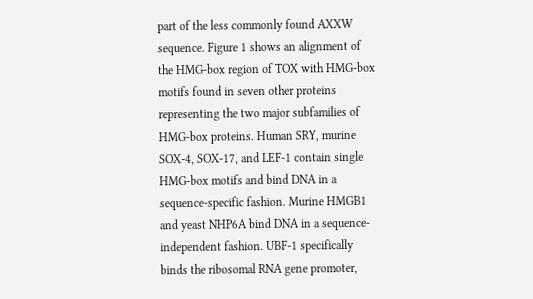part of the less commonly found AXXW sequence. Figure 1 shows an alignment of the HMG-box region of TOX with HMG-box motifs found in seven other proteins representing the two major subfamilies of HMG-box proteins. Human SRY, murine SOX-4, SOX-17, and LEF-1 contain single HMG-box motifs and bind DNA in a sequence-specific fashion. Murine HMGB1 and yeast NHP6A bind DNA in a sequence-independent fashion. UBF-1 specifically binds the ribosomal RNA gene promoter,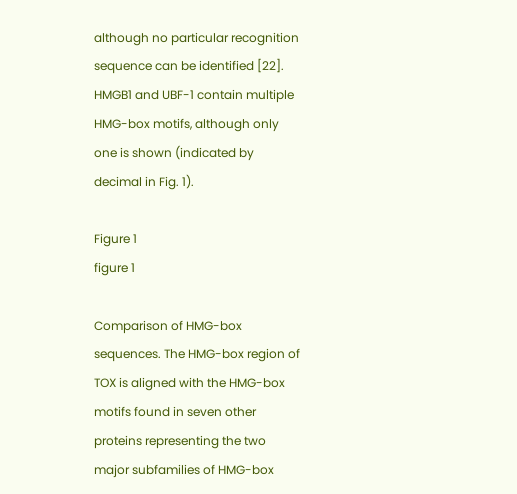although no particular recognition sequence can be identified [22]. HMGB1 and UBF-1 contain multiple HMG-box motifs, although only one is shown (indicated by decimal in Fig. 1).

Figure 1
figure 1

Comparison of HMG-box sequences. The HMG-box region of TOX is aligned with the HMG-box motifs found in seven other proteins representing the two major subfamilies of HMG-box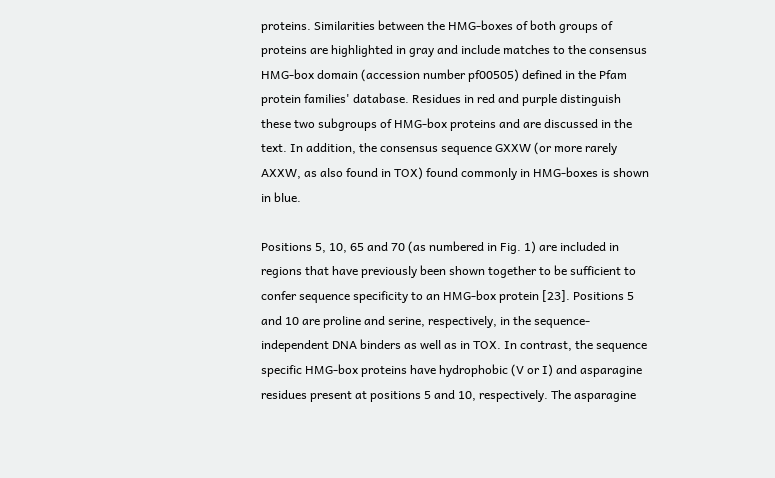proteins. Similarities between the HMG-boxes of both groups of proteins are highlighted in gray and include matches to the consensus HMG-box domain (accession number pf00505) defined in the Pfam protein families' database. Residues in red and purple distinguish these two subgroups of HMG-box proteins and are discussed in the text. In addition, the consensus sequence GXXW (or more rarely AXXW, as also found in TOX) found commonly in HMG-boxes is shown in blue.

Positions 5, 10, 65 and 70 (as numbered in Fig. 1) are included in regions that have previously been shown together to be sufficient to confer sequence specificity to an HMG-box protein [23]. Positions 5 and 10 are proline and serine, respectively, in the sequence-independent DNA binders as well as in TOX. In contrast, the sequence specific HMG-box proteins have hydrophobic (V or I) and asparagine residues present at positions 5 and 10, respectively. The asparagine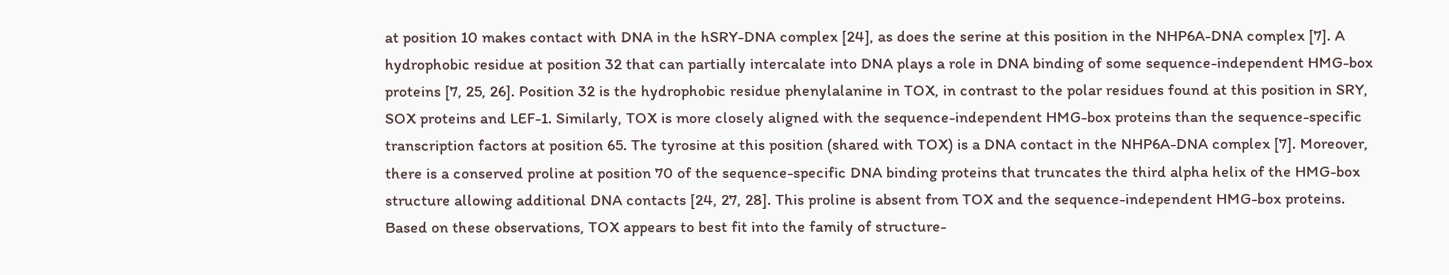at position 10 makes contact with DNA in the hSRY-DNA complex [24], as does the serine at this position in the NHP6A-DNA complex [7]. A hydrophobic residue at position 32 that can partially intercalate into DNA plays a role in DNA binding of some sequence-independent HMG-box proteins [7, 25, 26]. Position 32 is the hydrophobic residue phenylalanine in TOX, in contrast to the polar residues found at this position in SRY, SOX proteins and LEF-1. Similarly, TOX is more closely aligned with the sequence-independent HMG-box proteins than the sequence-specific transcription factors at position 65. The tyrosine at this position (shared with TOX) is a DNA contact in the NHP6A-DNA complex [7]. Moreover, there is a conserved proline at position 70 of the sequence-specific DNA binding proteins that truncates the third alpha helix of the HMG-box structure allowing additional DNA contacts [24, 27, 28]. This proline is absent from TOX and the sequence-independent HMG-box proteins. Based on these observations, TOX appears to best fit into the family of structure-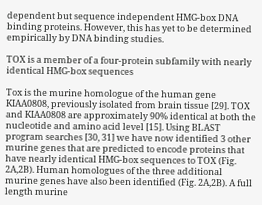dependent but sequence independent HMG-box DNA binding proteins. However, this has yet to be determined empirically by DNA binding studies.

TOX is a member of a four-protein subfamily with nearly identical HMG-box sequences

Tox is the murine homologue of the human gene KIAA0808, previously isolated from brain tissue [29]. TOX and KIAA0808 are approximately 90% identical at both the nucleotide and amino acid level [15]. Using BLAST program searches [30, 31] we have now identified 3 other murine genes that are predicted to encode proteins that have nearly identical HMG-box sequences to TOX (Fig. 2A,2B). Human homologues of the three additional murine genes have also been identified (Fig. 2A,2B). A full length murine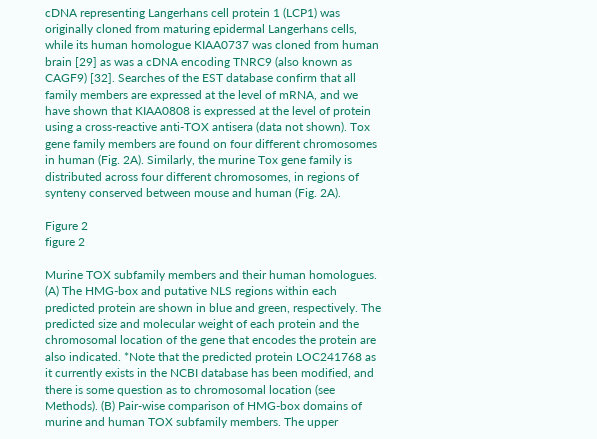cDNA representing Langerhans cell protein 1 (LCP1) was originally cloned from maturing epidermal Langerhans cells, while its human homologue KIAA0737 was cloned from human brain [29] as was a cDNA encoding TNRC9 (also known as CAGF9) [32]. Searches of the EST database confirm that all family members are expressed at the level of mRNA, and we have shown that KIAA0808 is expressed at the level of protein using a cross-reactive anti-TOX antisera (data not shown). Tox gene family members are found on four different chromosomes in human (Fig. 2A). Similarly, the murine Tox gene family is distributed across four different chromosomes, in regions of synteny conserved between mouse and human (Fig. 2A).

Figure 2
figure 2

Murine TOX subfamily members and their human homologues. (A) The HMG-box and putative NLS regions within each predicted protein are shown in blue and green, respectively. The predicted size and molecular weight of each protein and the chromosomal location of the gene that encodes the protein are also indicated. *Note that the predicted protein LOC241768 as it currently exists in the NCBI database has been modified, and there is some question as to chromosomal location (see Methods). (B) Pair-wise comparison of HMG-box domains of murine and human TOX subfamily members. The upper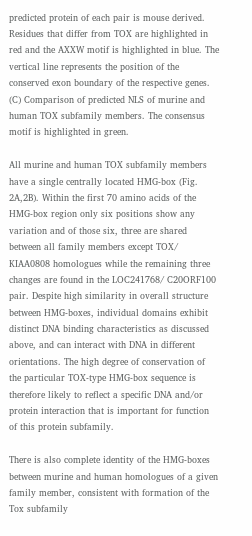predicted protein of each pair is mouse derived. Residues that differ from TOX are highlighted in red and the AXXW motif is highlighted in blue. The vertical line represents the position of the conserved exon boundary of the respective genes. (C) Comparison of predicted NLS of murine and human TOX subfamily members. The consensus motif is highlighted in green.

All murine and human TOX subfamily members have a single centrally located HMG-box (Fig. 2A,2B). Within the first 70 amino acids of the HMG-box region only six positions show any variation and of those six, three are shared between all family members except TOX/ KIAA0808 homologues while the remaining three changes are found in the LOC241768/ C20ORF100 pair. Despite high similarity in overall structure between HMG-boxes, individual domains exhibit distinct DNA binding characteristics as discussed above, and can interact with DNA in different orientations. The high degree of conservation of the particular TOX-type HMG-box sequence is therefore likely to reflect a specific DNA and/or protein interaction that is important for function of this protein subfamily.

There is also complete identity of the HMG-boxes between murine and human homologues of a given family member, consistent with formation of the Tox subfamily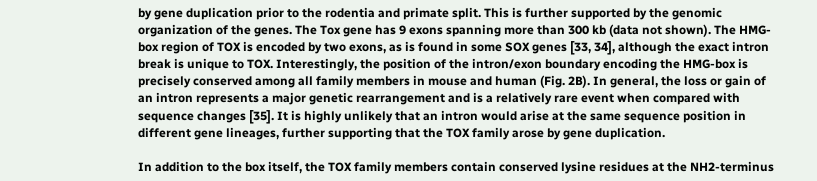by gene duplication prior to the rodentia and primate split. This is further supported by the genomic organization of the genes. The Tox gene has 9 exons spanning more than 300 kb (data not shown). The HMG-box region of TOX is encoded by two exons, as is found in some SOX genes [33, 34], although the exact intron break is unique to TOX. Interestingly, the position of the intron/exon boundary encoding the HMG-box is precisely conserved among all family members in mouse and human (Fig. 2B). In general, the loss or gain of an intron represents a major genetic rearrangement and is a relatively rare event when compared with sequence changes [35]. It is highly unlikely that an intron would arise at the same sequence position in different gene lineages, further supporting that the TOX family arose by gene duplication.

In addition to the box itself, the TOX family members contain conserved lysine residues at the NH2-terminus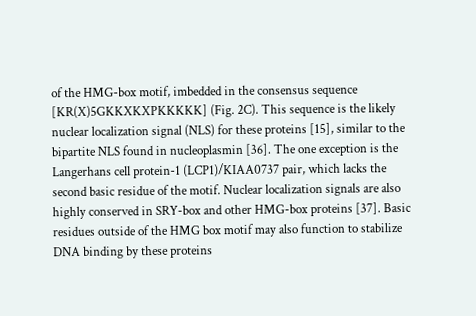of the HMG-box motif, imbedded in the consensus sequence [KR(X)5GKKXKXPKKKKK] (Fig. 2C). This sequence is the likely nuclear localization signal (NLS) for these proteins [15], similar to the bipartite NLS found in nucleoplasmin [36]. The one exception is the Langerhans cell protein-1 (LCP1)/KIAA0737 pair, which lacks the second basic residue of the motif. Nuclear localization signals are also highly conserved in SRY-box and other HMG-box proteins [37]. Basic residues outside of the HMG box motif may also function to stabilize DNA binding by these proteins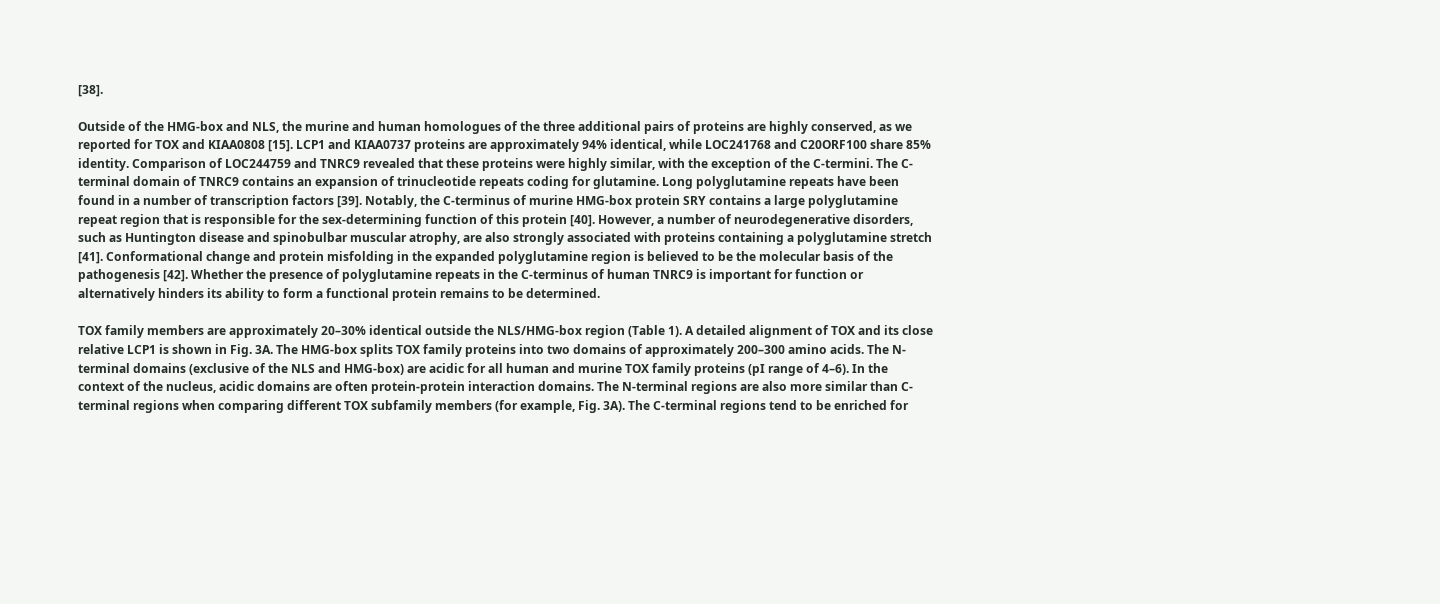[38].

Outside of the HMG-box and NLS, the murine and human homologues of the three additional pairs of proteins are highly conserved, as we reported for TOX and KIAA0808 [15]. LCP1 and KIAA0737 proteins are approximately 94% identical, while LOC241768 and C20ORF100 share 85% identity. Comparison of LOC244759 and TNRC9 revealed that these proteins were highly similar, with the exception of the C-termini. The C-terminal domain of TNRC9 contains an expansion of trinucleotide repeats coding for glutamine. Long polyglutamine repeats have been found in a number of transcription factors [39]. Notably, the C-terminus of murine HMG-box protein SRY contains a large polyglutamine repeat region that is responsible for the sex-determining function of this protein [40]. However, a number of neurodegenerative disorders, such as Huntington disease and spinobulbar muscular atrophy, are also strongly associated with proteins containing a polyglutamine stretch [41]. Conformational change and protein misfolding in the expanded polyglutamine region is believed to be the molecular basis of the pathogenesis [42]. Whether the presence of polyglutamine repeats in the C-terminus of human TNRC9 is important for function or alternatively hinders its ability to form a functional protein remains to be determined.

TOX family members are approximately 20–30% identical outside the NLS/HMG-box region (Table 1). A detailed alignment of TOX and its close relative LCP1 is shown in Fig. 3A. The HMG-box splits TOX family proteins into two domains of approximately 200–300 amino acids. The N-terminal domains (exclusive of the NLS and HMG-box) are acidic for all human and murine TOX family proteins (pI range of 4–6). In the context of the nucleus, acidic domains are often protein-protein interaction domains. The N-terminal regions are also more similar than C-terminal regions when comparing different TOX subfamily members (for example, Fig. 3A). The C-terminal regions tend to be enriched for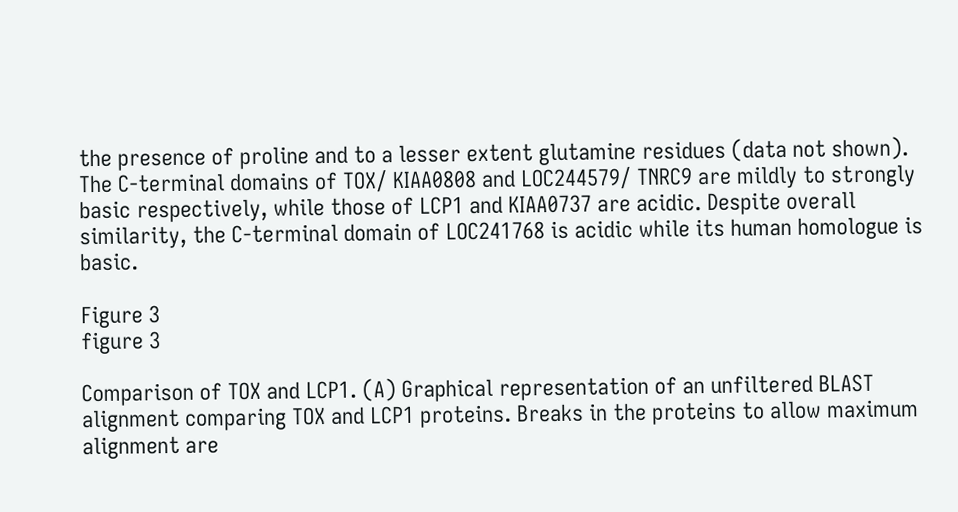the presence of proline and to a lesser extent glutamine residues (data not shown). The C-terminal domains of TOX/ KIAA0808 and LOC244579/ TNRC9 are mildly to strongly basic respectively, while those of LCP1 and KIAA0737 are acidic. Despite overall similarity, the C-terminal domain of LOC241768 is acidic while its human homologue is basic.

Figure 3
figure 3

Comparison of TOX and LCP1. (A) Graphical representation of an unfiltered BLAST alignment comparing TOX and LCP1 proteins. Breaks in the proteins to allow maximum alignment are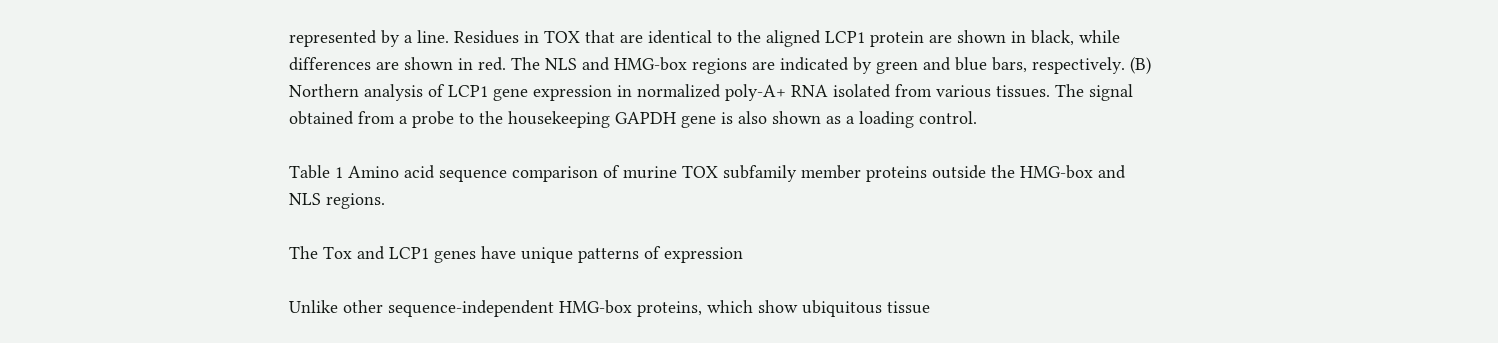represented by a line. Residues in TOX that are identical to the aligned LCP1 protein are shown in black, while differences are shown in red. The NLS and HMG-box regions are indicated by green and blue bars, respectively. (B) Northern analysis of LCP1 gene expression in normalized poly-A+ RNA isolated from various tissues. The signal obtained from a probe to the housekeeping GAPDH gene is also shown as a loading control.

Table 1 Amino acid sequence comparison of murine TOX subfamily member proteins outside the HMG-box and NLS regions.

The Tox and LCP1 genes have unique patterns of expression

Unlike other sequence-independent HMG-box proteins, which show ubiquitous tissue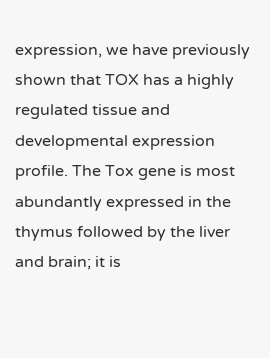expression, we have previously shown that TOX has a highly regulated tissue and developmental expression profile. The Tox gene is most abundantly expressed in the thymus followed by the liver and brain; it is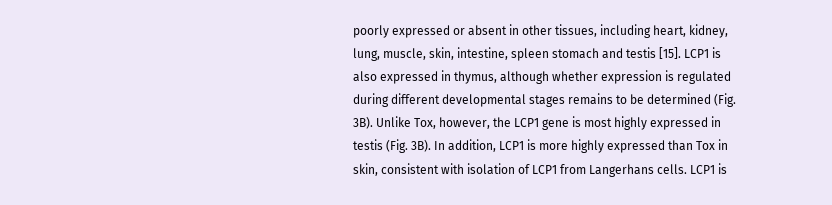poorly expressed or absent in other tissues, including heart, kidney, lung, muscle, skin, intestine, spleen stomach and testis [15]. LCP1 is also expressed in thymus, although whether expression is regulated during different developmental stages remains to be determined (Fig. 3B). Unlike Tox, however, the LCP1 gene is most highly expressed in testis (Fig. 3B). In addition, LCP1 is more highly expressed than Tox in skin, consistent with isolation of LCP1 from Langerhans cells. LCP1 is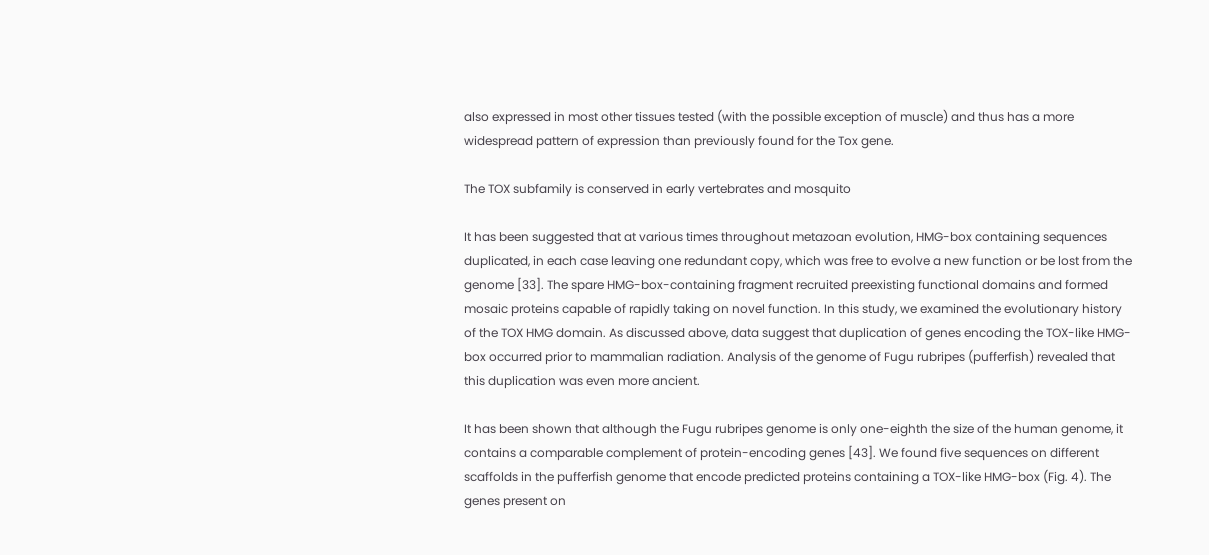also expressed in most other tissues tested (with the possible exception of muscle) and thus has a more widespread pattern of expression than previously found for the Tox gene.

The TOX subfamily is conserved in early vertebrates and mosquito

It has been suggested that at various times throughout metazoan evolution, HMG-box containing sequences duplicated, in each case leaving one redundant copy, which was free to evolve a new function or be lost from the genome [33]. The spare HMG-box-containing fragment recruited preexisting functional domains and formed mosaic proteins capable of rapidly taking on novel function. In this study, we examined the evolutionary history of the TOX HMG domain. As discussed above, data suggest that duplication of genes encoding the TOX-like HMG-box occurred prior to mammalian radiation. Analysis of the genome of Fugu rubripes (pufferfish) revealed that this duplication was even more ancient.

It has been shown that although the Fugu rubripes genome is only one-eighth the size of the human genome, it contains a comparable complement of protein-encoding genes [43]. We found five sequences on different scaffolds in the pufferfish genome that encode predicted proteins containing a TOX-like HMG-box (Fig. 4). The genes present on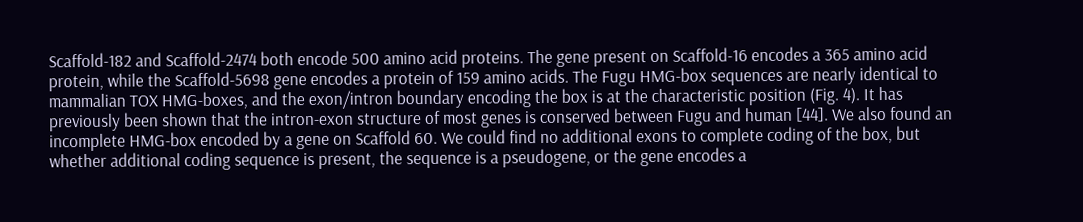Scaffold-182 and Scaffold-2474 both encode 500 amino acid proteins. The gene present on Scaffold-16 encodes a 365 amino acid protein, while the Scaffold-5698 gene encodes a protein of 159 amino acids. The Fugu HMG-box sequences are nearly identical to mammalian TOX HMG-boxes, and the exon/intron boundary encoding the box is at the characteristic position (Fig. 4). It has previously been shown that the intron-exon structure of most genes is conserved between Fugu and human [44]. We also found an incomplete HMG-box encoded by a gene on Scaffold 60. We could find no additional exons to complete coding of the box, but whether additional coding sequence is present, the sequence is a pseudogene, or the gene encodes a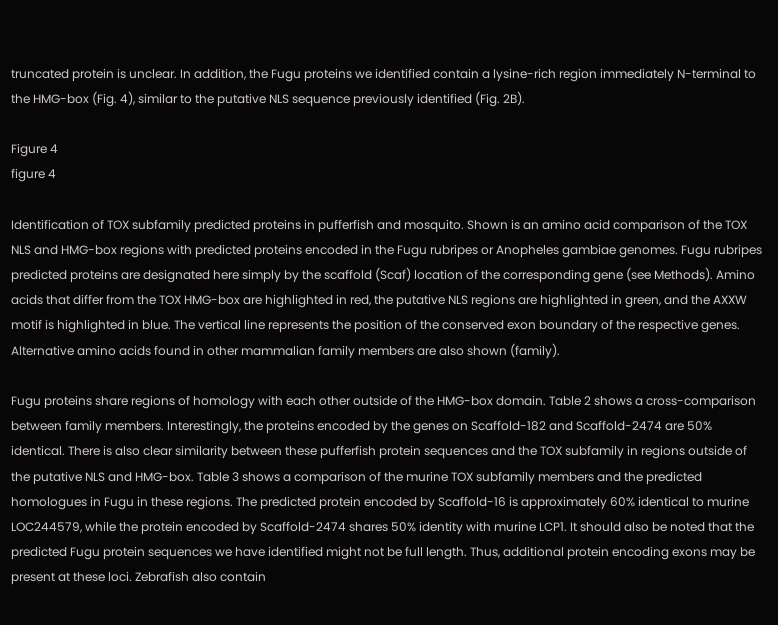truncated protein is unclear. In addition, the Fugu proteins we identified contain a lysine-rich region immediately N-terminal to the HMG-box (Fig. 4), similar to the putative NLS sequence previously identified (Fig. 2B).

Figure 4
figure 4

Identification of TOX subfamily predicted proteins in pufferfish and mosquito. Shown is an amino acid comparison of the TOX NLS and HMG-box regions with predicted proteins encoded in the Fugu rubripes or Anopheles gambiae genomes. Fugu rubripes predicted proteins are designated here simply by the scaffold (Scaf) location of the corresponding gene (see Methods). Amino acids that differ from the TOX HMG-box are highlighted in red, the putative NLS regions are highlighted in green, and the AXXW motif is highlighted in blue. The vertical line represents the position of the conserved exon boundary of the respective genes. Alternative amino acids found in other mammalian family members are also shown (family).

Fugu proteins share regions of homology with each other outside of the HMG-box domain. Table 2 shows a cross-comparison between family members. Interestingly, the proteins encoded by the genes on Scaffold-182 and Scaffold-2474 are 50% identical. There is also clear similarity between these pufferfish protein sequences and the TOX subfamily in regions outside of the putative NLS and HMG-box. Table 3 shows a comparison of the murine TOX subfamily members and the predicted homologues in Fugu in these regions. The predicted protein encoded by Scaffold-16 is approximately 60% identical to murine LOC244579, while the protein encoded by Scaffold-2474 shares 50% identity with murine LCP1. It should also be noted that the predicted Fugu protein sequences we have identified might not be full length. Thus, additional protein encoding exons may be present at these loci. Zebrafish also contain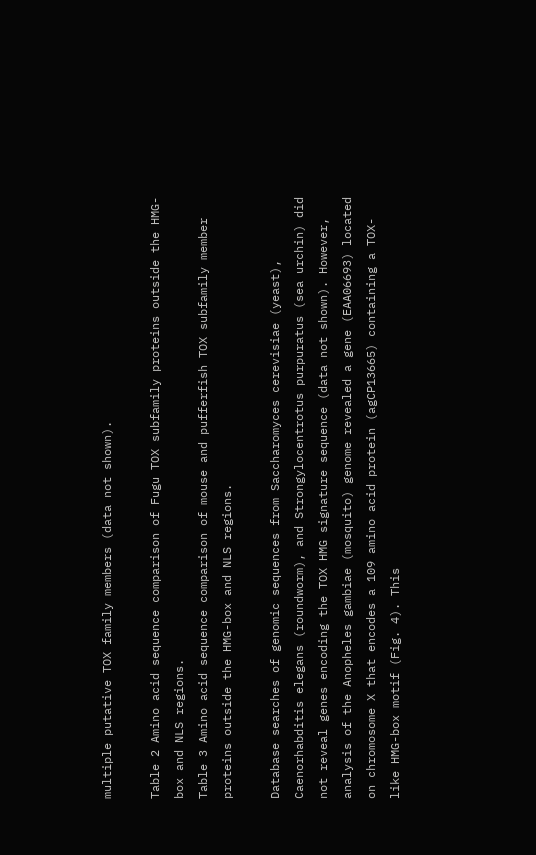multiple putative TOX family members (data not shown).

Table 2 Amino acid sequence comparison of Fugu TOX subfamily proteins outside the HMG-box and NLS regions.
Table 3 Amino acid sequence comparison of mouse and pufferfish TOX subfamily member proteins outside the HMG-box and NLS regions.

Database searches of genomic sequences from Saccharomyces cerevisiae (yeast), Caenorhabditis elegans (roundworm), and Strongylocentrotus purpuratus (sea urchin) did not reveal genes encoding the TOX HMG signature sequence (data not shown). However, analysis of the Anopheles gambiae (mosquito) genome revealed a gene (EAA06693) located on chromosome X that encodes a 109 amino acid protein (agCP13665) containing a TOX-like HMG-box motif (Fig. 4). This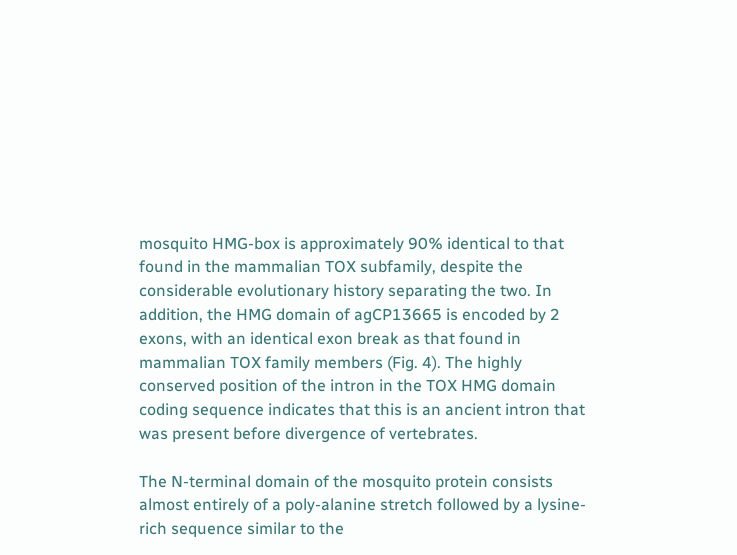mosquito HMG-box is approximately 90% identical to that found in the mammalian TOX subfamily, despite the considerable evolutionary history separating the two. In addition, the HMG domain of agCP13665 is encoded by 2 exons, with an identical exon break as that found in mammalian TOX family members (Fig. 4). The highly conserved position of the intron in the TOX HMG domain coding sequence indicates that this is an ancient intron that was present before divergence of vertebrates.

The N-terminal domain of the mosquito protein consists almost entirely of a poly-alanine stretch followed by a lysine-rich sequence similar to the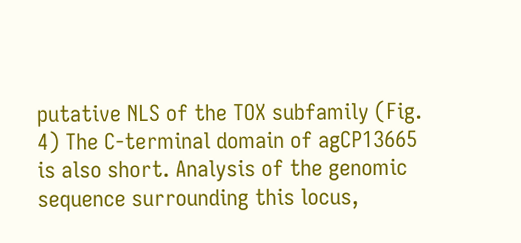putative NLS of the TOX subfamily (Fig. 4) The C-terminal domain of agCP13665 is also short. Analysis of the genomic sequence surrounding this locus,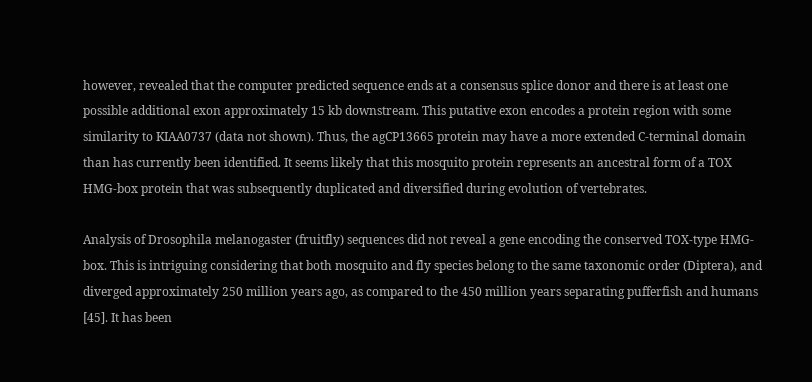however, revealed that the computer predicted sequence ends at a consensus splice donor and there is at least one possible additional exon approximately 15 kb downstream. This putative exon encodes a protein region with some similarity to KIAA0737 (data not shown). Thus, the agCP13665 protein may have a more extended C-terminal domain than has currently been identified. It seems likely that this mosquito protein represents an ancestral form of a TOX HMG-box protein that was subsequently duplicated and diversified during evolution of vertebrates.

Analysis of Drosophila melanogaster (fruitfly) sequences did not reveal a gene encoding the conserved TOX-type HMG-box. This is intriguing considering that both mosquito and fly species belong to the same taxonomic order (Diptera), and diverged approximately 250 million years ago, as compared to the 450 million years separating pufferfish and humans [45]. It has been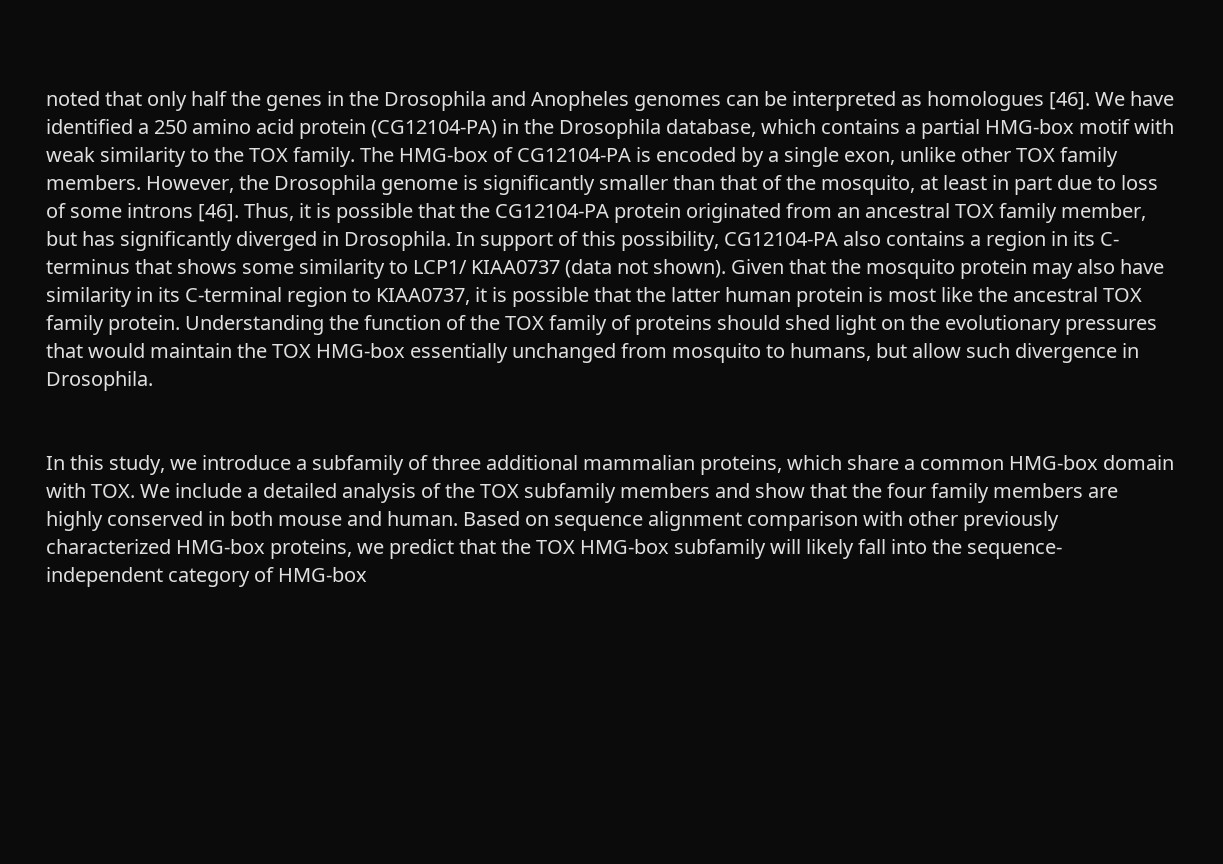noted that only half the genes in the Drosophila and Anopheles genomes can be interpreted as homologues [46]. We have identified a 250 amino acid protein (CG12104-PA) in the Drosophila database, which contains a partial HMG-box motif with weak similarity to the TOX family. The HMG-box of CG12104-PA is encoded by a single exon, unlike other TOX family members. However, the Drosophila genome is significantly smaller than that of the mosquito, at least in part due to loss of some introns [46]. Thus, it is possible that the CG12104-PA protein originated from an ancestral TOX family member, but has significantly diverged in Drosophila. In support of this possibility, CG12104-PA also contains a region in its C-terminus that shows some similarity to LCP1/ KIAA0737 (data not shown). Given that the mosquito protein may also have similarity in its C-terminal region to KIAA0737, it is possible that the latter human protein is most like the ancestral TOX family protein. Understanding the function of the TOX family of proteins should shed light on the evolutionary pressures that would maintain the TOX HMG-box essentially unchanged from mosquito to humans, but allow such divergence in Drosophila.


In this study, we introduce a subfamily of three additional mammalian proteins, which share a common HMG-box domain with TOX. We include a detailed analysis of the TOX subfamily members and show that the four family members are highly conserved in both mouse and human. Based on sequence alignment comparison with other previously characterized HMG-box proteins, we predict that the TOX HMG-box subfamily will likely fall into the sequence-independent category of HMG-box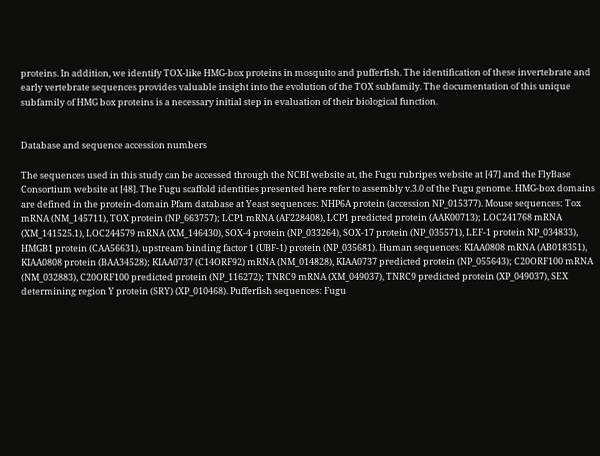proteins. In addition, we identify TOX-like HMG-box proteins in mosquito and pufferfish. The identification of these invertebrate and early vertebrate sequences provides valuable insight into the evolution of the TOX subfamily. The documentation of this unique subfamily of HMG box proteins is a necessary initial step in evaluation of their biological function.


Database and sequence accession numbers

The sequences used in this study can be accessed through the NCBI website at, the Fugu rubripes website at [47] and the FlyBase Consortium website at [48]. The Fugu scaffold identities presented here refer to assembly v.3.0 of the Fugu genome. HMG-box domains are defined in the protein-domain Pfam database at Yeast sequences: NHP6A protein (accession NP_015377). Mouse sequences: Tox mRNA (NM_145711), TOX protein (NP_663757); LCP1 mRNA (AF228408), LCP1 predicted protein (AAK00713); LOC241768 mRNA (XM_141525.1), LOC244579 mRNA (XM_146430), SOX-4 protein (NP_033264), SOX-17 protein (NP_035571), LEF-1 protein NP_034833), HMGB1 protein (CAA56631), upstream binding factor 1 (UBF-1) protein (NP_035681). Human sequences: KIAA0808 mRNA (AB018351), KIAA0808 protein (BAA34528); KIAA0737 (C14ORF92) mRNA (NM_014828), KIAA0737 predicted protein (NP_055643); C20ORF100 mRNA (NM_032883), C20ORF100 predicted protein (NP_116272); TNRC9 mRNA (XM_049037), TNRC9 predicted protein (XP_049037), SEX determining region Y protein (SRY) (XP_010468). Pufferfish sequences: Fugu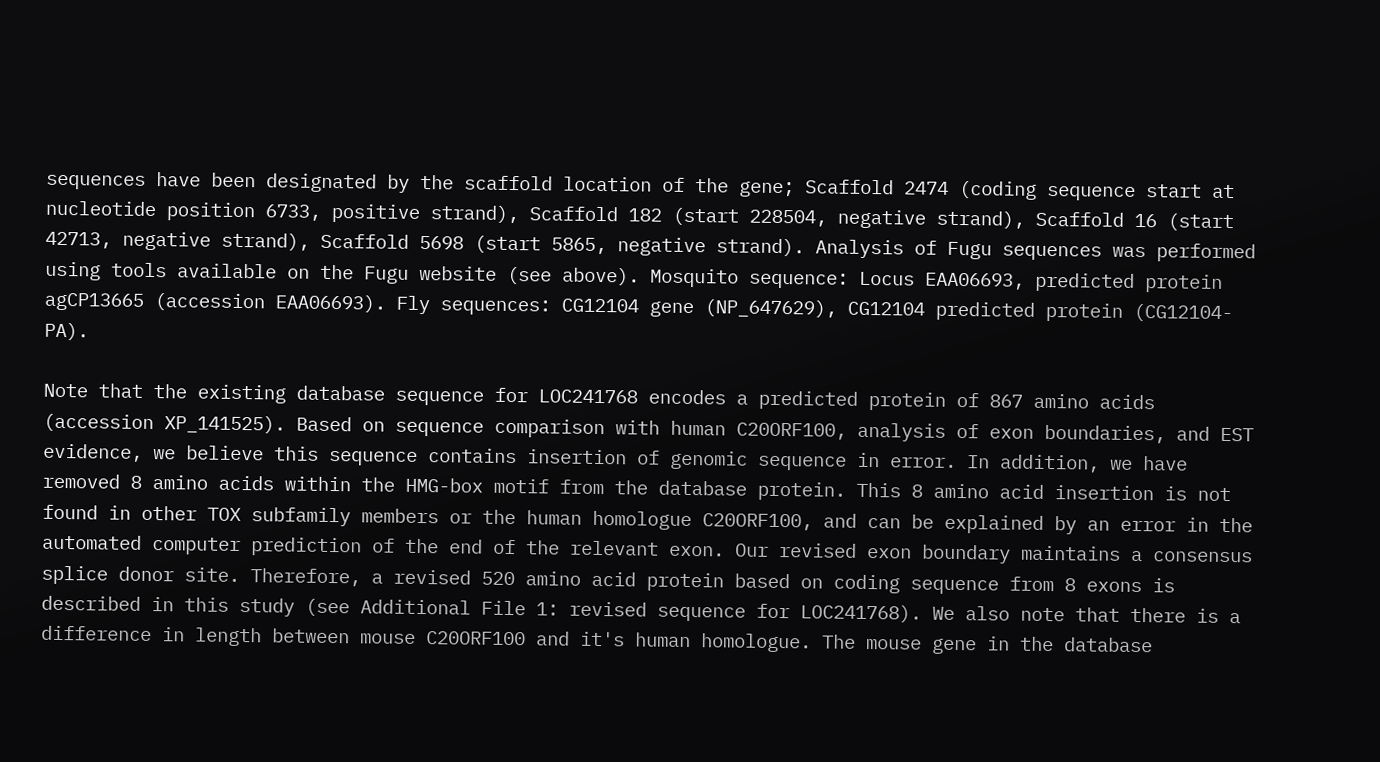sequences have been designated by the scaffold location of the gene; Scaffold 2474 (coding sequence start at nucleotide position 6733, positive strand), Scaffold 182 (start 228504, negative strand), Scaffold 16 (start 42713, negative strand), Scaffold 5698 (start 5865, negative strand). Analysis of Fugu sequences was performed using tools available on the Fugu website (see above). Mosquito sequence: Locus EAA06693, predicted protein agCP13665 (accession EAA06693). Fly sequences: CG12104 gene (NP_647629), CG12104 predicted protein (CG12104-PA).

Note that the existing database sequence for LOC241768 encodes a predicted protein of 867 amino acids (accession XP_141525). Based on sequence comparison with human C20ORF100, analysis of exon boundaries, and EST evidence, we believe this sequence contains insertion of genomic sequence in error. In addition, we have removed 8 amino acids within the HMG-box motif from the database protein. This 8 amino acid insertion is not found in other TOX subfamily members or the human homologue C20ORF100, and can be explained by an error in the automated computer prediction of the end of the relevant exon. Our revised exon boundary maintains a consensus splice donor site. Therefore, a revised 520 amino acid protein based on coding sequence from 8 exons is described in this study (see Additional File 1: revised sequence for LOC241768). We also note that there is a difference in length between mouse C20ORF100 and it's human homologue. The mouse gene in the database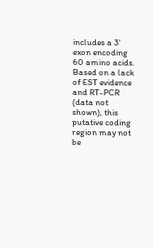includes a 3' exon encoding 60 amino acids. Based on a lack of EST evidence and RT-PCR (data not shown), this putative coding region may not be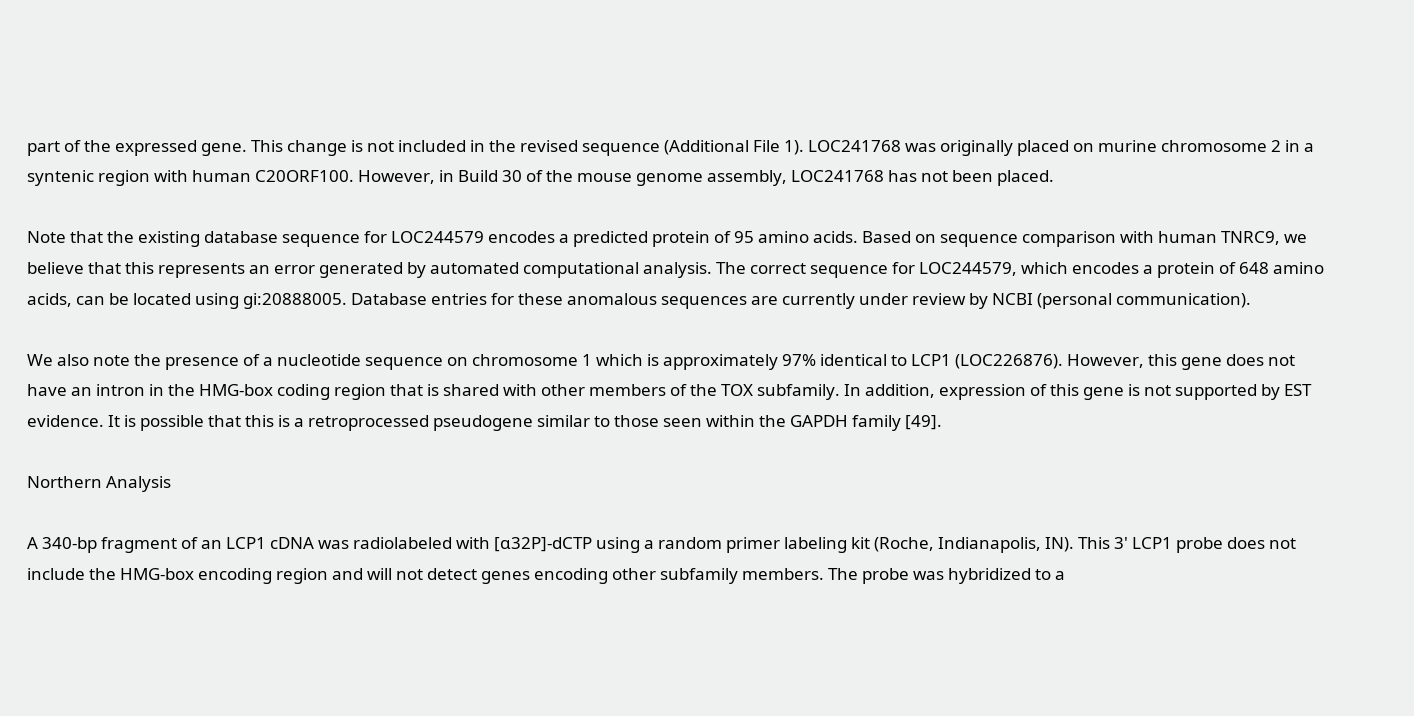part of the expressed gene. This change is not included in the revised sequence (Additional File 1). LOC241768 was originally placed on murine chromosome 2 in a syntenic region with human C20ORF100. However, in Build 30 of the mouse genome assembly, LOC241768 has not been placed.

Note that the existing database sequence for LOC244579 encodes a predicted protein of 95 amino acids. Based on sequence comparison with human TNRC9, we believe that this represents an error generated by automated computational analysis. The correct sequence for LOC244579, which encodes a protein of 648 amino acids, can be located using gi:20888005. Database entries for these anomalous sequences are currently under review by NCBI (personal communication).

We also note the presence of a nucleotide sequence on chromosome 1 which is approximately 97% identical to LCP1 (LOC226876). However, this gene does not have an intron in the HMG-box coding region that is shared with other members of the TOX subfamily. In addition, expression of this gene is not supported by EST evidence. It is possible that this is a retroprocessed pseudogene similar to those seen within the GAPDH family [49].

Northern Analysis

A 340-bp fragment of an LCP1 cDNA was radiolabeled with [α32P]-dCTP using a random primer labeling kit (Roche, Indianapolis, IN). This 3' LCP1 probe does not include the HMG-box encoding region and will not detect genes encoding other subfamily members. The probe was hybridized to a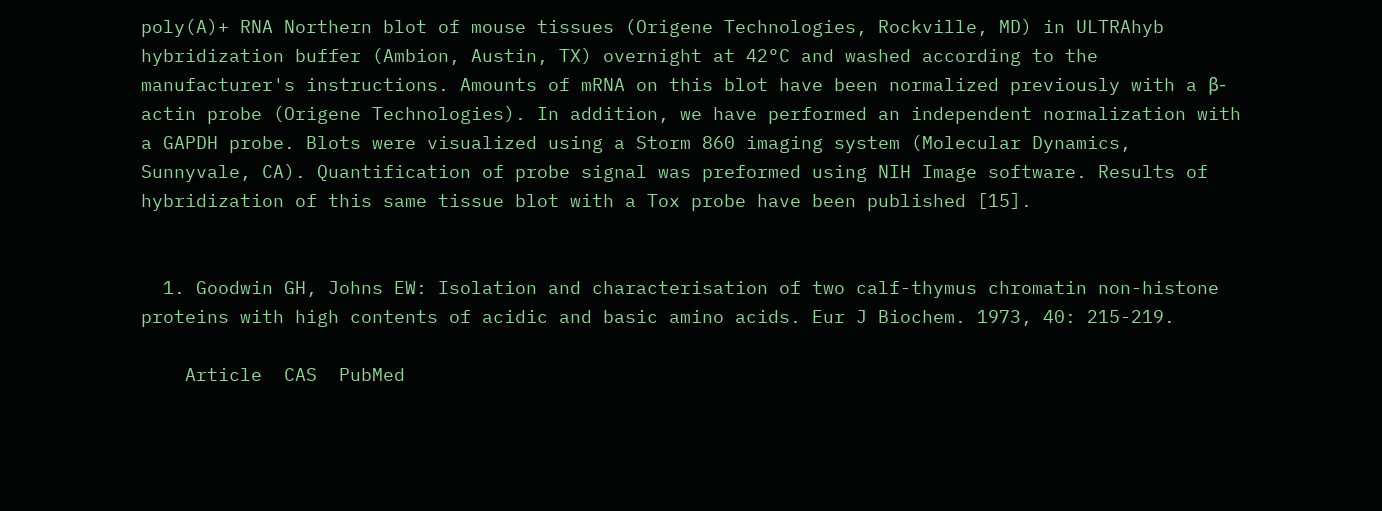poly(A)+ RNA Northern blot of mouse tissues (Origene Technologies, Rockville, MD) in ULTRAhyb hybridization buffer (Ambion, Austin, TX) overnight at 42°C and washed according to the manufacturer's instructions. Amounts of mRNA on this blot have been normalized previously with a β-actin probe (Origene Technologies). In addition, we have performed an independent normalization with a GAPDH probe. Blots were visualized using a Storm 860 imaging system (Molecular Dynamics, Sunnyvale, CA). Quantification of probe signal was preformed using NIH Image software. Results of hybridization of this same tissue blot with a Tox probe have been published [15].


  1. Goodwin GH, Johns EW: Isolation and characterisation of two calf-thymus chromatin non-histone proteins with high contents of acidic and basic amino acids. Eur J Biochem. 1973, 40: 215-219.

    Article  CAS  PubMed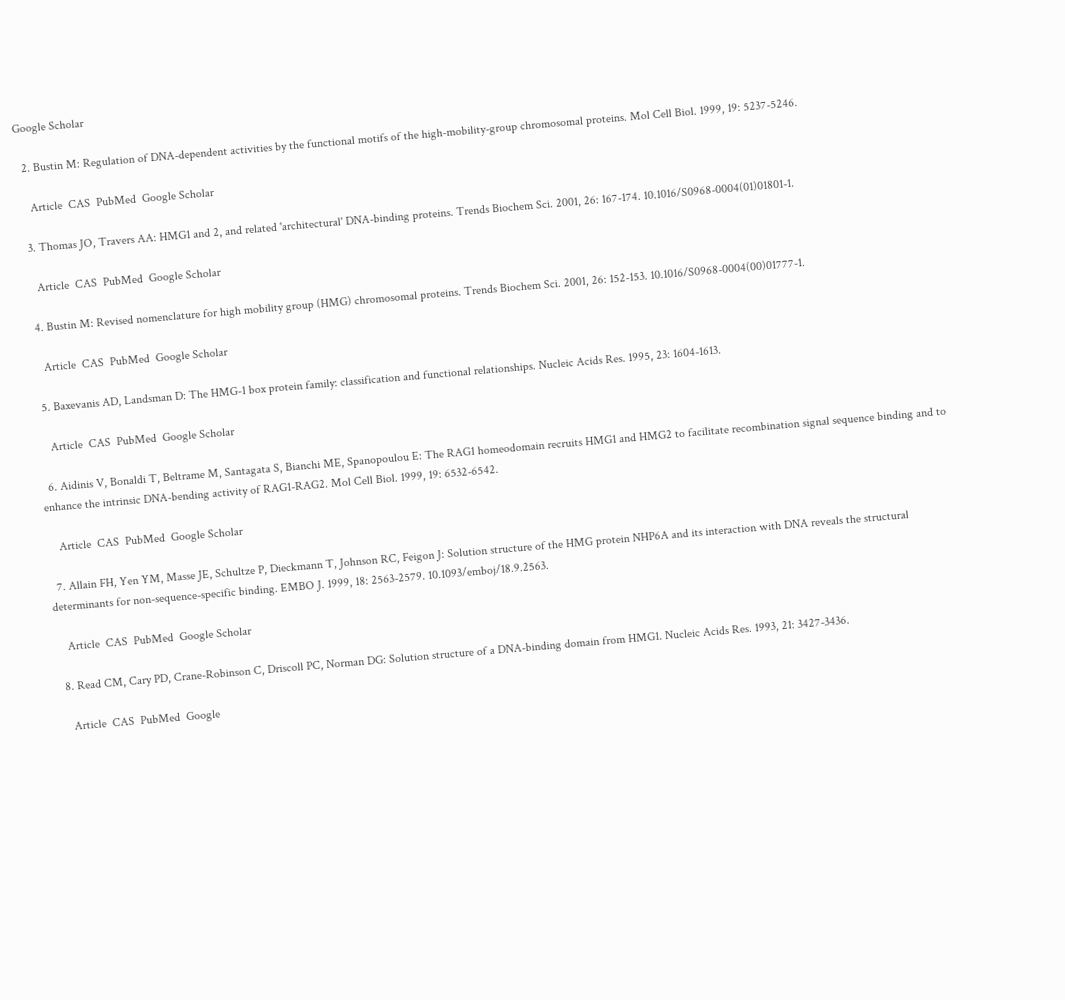Google Scholar

  2. Bustin M: Regulation of DNA-dependent activities by the functional motifs of the high-mobility-group chromosomal proteins. Mol Cell Biol. 1999, 19: 5237-5246.

    Article  CAS  PubMed  Google Scholar

  3. Thomas JO, Travers AA: HMG1 and 2, and related 'architectural' DNA-binding proteins. Trends Biochem Sci. 2001, 26: 167-174. 10.1016/S0968-0004(01)01801-1.

    Article  CAS  PubMed  Google Scholar

  4. Bustin M: Revised nomenclature for high mobility group (HMG) chromosomal proteins. Trends Biochem Sci. 2001, 26: 152-153. 10.1016/S0968-0004(00)01777-1.

    Article  CAS  PubMed  Google Scholar

  5. Baxevanis AD, Landsman D: The HMG-1 box protein family: classification and functional relationships. Nucleic Acids Res. 1995, 23: 1604-1613.

    Article  CAS  PubMed  Google Scholar

  6. Aidinis V, Bonaldi T, Beltrame M, Santagata S, Bianchi ME, Spanopoulou E: The RAG1 homeodomain recruits HMG1 and HMG2 to facilitate recombination signal sequence binding and to enhance the intrinsic DNA-bending activity of RAG1-RAG2. Mol Cell Biol. 1999, 19: 6532-6542.

    Article  CAS  PubMed  Google Scholar

  7. Allain FH, Yen YM, Masse JE, Schultze P, Dieckmann T, Johnson RC, Feigon J: Solution structure of the HMG protein NHP6A and its interaction with DNA reveals the structural determinants for non-sequence-specific binding. EMBO J. 1999, 18: 2563-2579. 10.1093/emboj/18.9.2563.

    Article  CAS  PubMed  Google Scholar

  8. Read CM, Cary PD, Crane-Robinson C, Driscoll PC, Norman DG: Solution structure of a DNA-binding domain from HMG1. Nucleic Acids Res. 1993, 21: 3427-3436.

    Article  CAS  PubMed  Google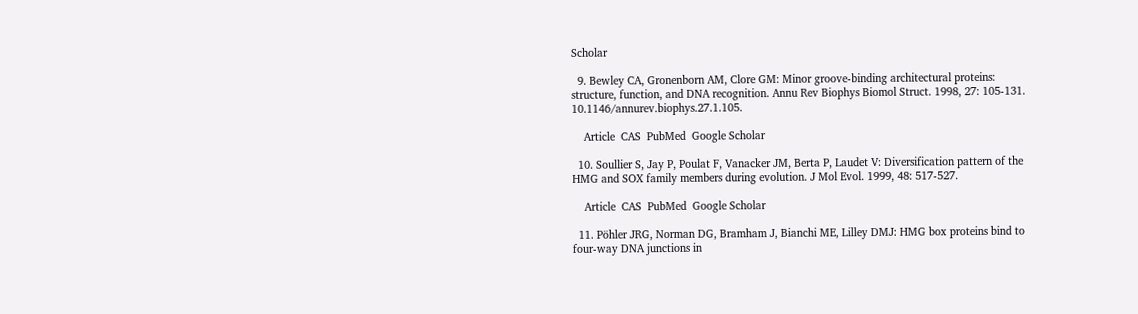Scholar

  9. Bewley CA, Gronenborn AM, Clore GM: Minor groove-binding architectural proteins: structure, function, and DNA recognition. Annu Rev Biophys Biomol Struct. 1998, 27: 105-131. 10.1146/annurev.biophys.27.1.105.

    Article  CAS  PubMed  Google Scholar

  10. Soullier S, Jay P, Poulat F, Vanacker JM, Berta P, Laudet V: Diversification pattern of the HMG and SOX family members during evolution. J Mol Evol. 1999, 48: 517-527.

    Article  CAS  PubMed  Google Scholar

  11. Pöhler JRG, Norman DG, Bramham J, Bianchi ME, Lilley DMJ: HMG box proteins bind to four-way DNA junctions in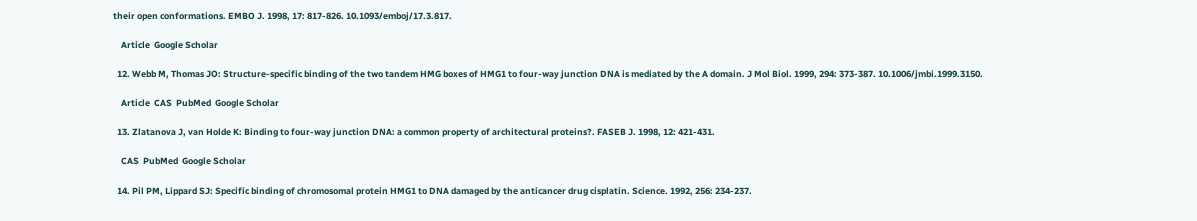their open conformations. EMBO J. 1998, 17: 817-826. 10.1093/emboj/17.3.817.

    Article  Google Scholar

  12. Webb M, Thomas JO: Structure-specific binding of the two tandem HMG boxes of HMG1 to four-way junction DNA is mediated by the A domain. J Mol Biol. 1999, 294: 373-387. 10.1006/jmbi.1999.3150.

    Article  CAS  PubMed  Google Scholar

  13. Zlatanova J, van Holde K: Binding to four-way junction DNA: a common property of architectural proteins?. FASEB J. 1998, 12: 421-431.

    CAS  PubMed  Google Scholar

  14. Pil PM, Lippard SJ: Specific binding of chromosomal protein HMG1 to DNA damaged by the anticancer drug cisplatin. Science. 1992, 256: 234-237.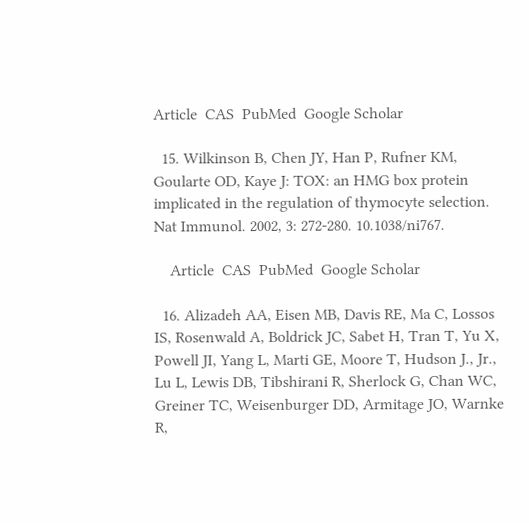Article  CAS  PubMed  Google Scholar

  15. Wilkinson B, Chen JY, Han P, Rufner KM, Goularte OD, Kaye J: TOX: an HMG box protein implicated in the regulation of thymocyte selection. Nat Immunol. 2002, 3: 272-280. 10.1038/ni767.

    Article  CAS  PubMed  Google Scholar

  16. Alizadeh AA, Eisen MB, Davis RE, Ma C, Lossos IS, Rosenwald A, Boldrick JC, Sabet H, Tran T, Yu X, Powell JI, Yang L, Marti GE, Moore T, Hudson J., Jr., Lu L, Lewis DB, Tibshirani R, Sherlock G, Chan WC, Greiner TC, Weisenburger DD, Armitage JO, Warnke R,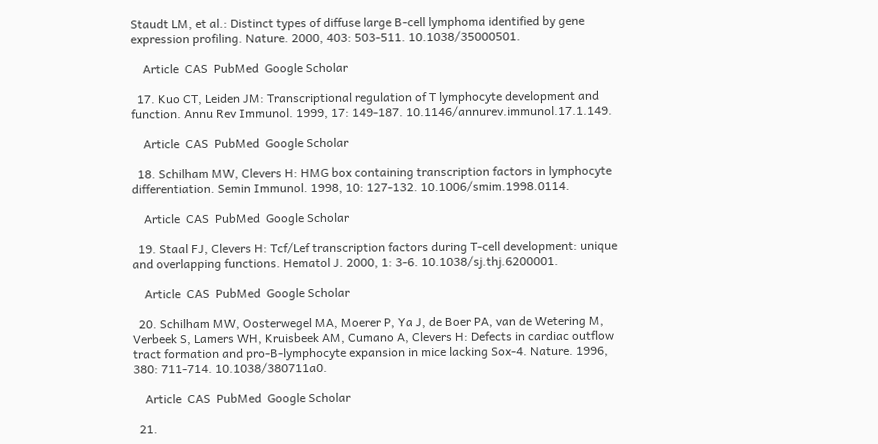Staudt LM, et al.: Distinct types of diffuse large B-cell lymphoma identified by gene expression profiling. Nature. 2000, 403: 503-511. 10.1038/35000501.

    Article  CAS  PubMed  Google Scholar

  17. Kuo CT, Leiden JM: Transcriptional regulation of T lymphocyte development and function. Annu Rev Immunol. 1999, 17: 149-187. 10.1146/annurev.immunol.17.1.149.

    Article  CAS  PubMed  Google Scholar

  18. Schilham MW, Clevers H: HMG box containing transcription factors in lymphocyte differentiation. Semin Immunol. 1998, 10: 127-132. 10.1006/smim.1998.0114.

    Article  CAS  PubMed  Google Scholar

  19. Staal FJ, Clevers H: Tcf/Lef transcription factors during T-cell development: unique and overlapping functions. Hematol J. 2000, 1: 3-6. 10.1038/sj.thj.6200001.

    Article  CAS  PubMed  Google Scholar

  20. Schilham MW, Oosterwegel MA, Moerer P, Ya J, de Boer PA, van de Wetering M, Verbeek S, Lamers WH, Kruisbeek AM, Cumano A, Clevers H: Defects in cardiac outflow tract formation and pro-B-lymphocyte expansion in mice lacking Sox-4. Nature. 1996, 380: 711-714. 10.1038/380711a0.

    Article  CAS  PubMed  Google Scholar

  21.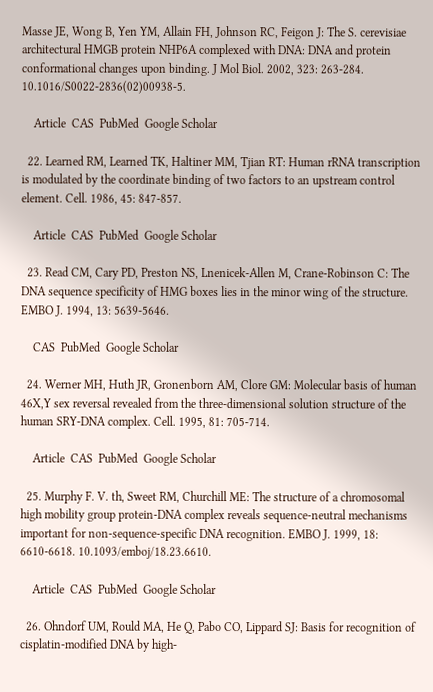Masse JE, Wong B, Yen YM, Allain FH, Johnson RC, Feigon J: The S. cerevisiae architectural HMGB protein NHP6A complexed with DNA: DNA and protein conformational changes upon binding. J Mol Biol. 2002, 323: 263-284. 10.1016/S0022-2836(02)00938-5.

    Article  CAS  PubMed  Google Scholar

  22. Learned RM, Learned TK, Haltiner MM, Tjian RT: Human rRNA transcription is modulated by the coordinate binding of two factors to an upstream control element. Cell. 1986, 45: 847-857.

    Article  CAS  PubMed  Google Scholar

  23. Read CM, Cary PD, Preston NS, Lnenicek-Allen M, Crane-Robinson C: The DNA sequence specificity of HMG boxes lies in the minor wing of the structure. EMBO J. 1994, 13: 5639-5646.

    CAS  PubMed  Google Scholar

  24. Werner MH, Huth JR, Gronenborn AM, Clore GM: Molecular basis of human 46X,Y sex reversal revealed from the three-dimensional solution structure of the human SRY-DNA complex. Cell. 1995, 81: 705-714.

    Article  CAS  PubMed  Google Scholar

  25. Murphy F. V. th, Sweet RM, Churchill ME: The structure of a chromosomal high mobility group protein-DNA complex reveals sequence-neutral mechanisms important for non-sequence-specific DNA recognition. EMBO J. 1999, 18: 6610-6618. 10.1093/emboj/18.23.6610.

    Article  CAS  PubMed  Google Scholar

  26. Ohndorf UM, Rould MA, He Q, Pabo CO, Lippard SJ: Basis for recognition of cisplatin-modified DNA by high-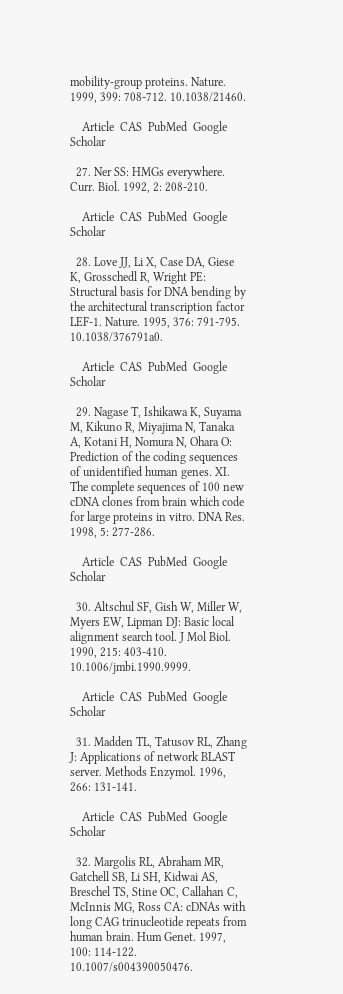mobility-group proteins. Nature. 1999, 399: 708-712. 10.1038/21460.

    Article  CAS  PubMed  Google Scholar

  27. Ner SS: HMGs everywhere. Curr. Biol. 1992, 2: 208-210.

    Article  CAS  PubMed  Google Scholar

  28. Love JJ, Li X, Case DA, Giese K, Grosschedl R, Wright PE: Structural basis for DNA bending by the architectural transcription factor LEF-1. Nature. 1995, 376: 791-795. 10.1038/376791a0.

    Article  CAS  PubMed  Google Scholar

  29. Nagase T, Ishikawa K, Suyama M, Kikuno R, Miyajima N, Tanaka A, Kotani H, Nomura N, Ohara O: Prediction of the coding sequences of unidentified human genes. XI. The complete sequences of 100 new cDNA clones from brain which code for large proteins in vitro. DNA Res. 1998, 5: 277-286.

    Article  CAS  PubMed  Google Scholar

  30. Altschul SF, Gish W, Miller W, Myers EW, Lipman DJ: Basic local alignment search tool. J Mol Biol. 1990, 215: 403-410. 10.1006/jmbi.1990.9999.

    Article  CAS  PubMed  Google Scholar

  31. Madden TL, Tatusov RL, Zhang J: Applications of network BLAST server. Methods Enzymol. 1996, 266: 131-141.

    Article  CAS  PubMed  Google Scholar

  32. Margolis RL, Abraham MR, Gatchell SB, Li SH, Kidwai AS, Breschel TS, Stine OC, Callahan C, McInnis MG, Ross CA: cDNAs with long CAG trinucleotide repeats from human brain. Hum Genet. 1997, 100: 114-122. 10.1007/s004390050476.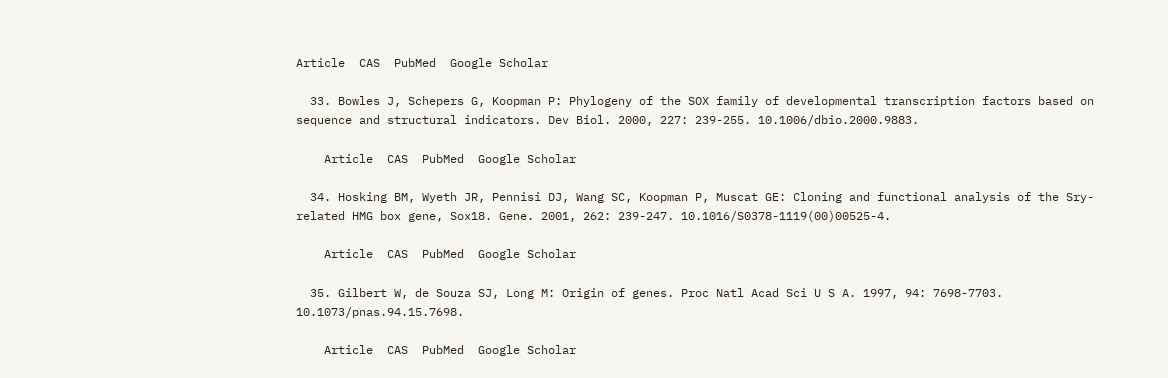Article  CAS  PubMed  Google Scholar

  33. Bowles J, Schepers G, Koopman P: Phylogeny of the SOX family of developmental transcription factors based on sequence and structural indicators. Dev Biol. 2000, 227: 239-255. 10.1006/dbio.2000.9883.

    Article  CAS  PubMed  Google Scholar

  34. Hosking BM, Wyeth JR, Pennisi DJ, Wang SC, Koopman P, Muscat GE: Cloning and functional analysis of the Sry-related HMG box gene, Sox18. Gene. 2001, 262: 239-247. 10.1016/S0378-1119(00)00525-4.

    Article  CAS  PubMed  Google Scholar

  35. Gilbert W, de Souza SJ, Long M: Origin of genes. Proc Natl Acad Sci U S A. 1997, 94: 7698-7703. 10.1073/pnas.94.15.7698.

    Article  CAS  PubMed  Google Scholar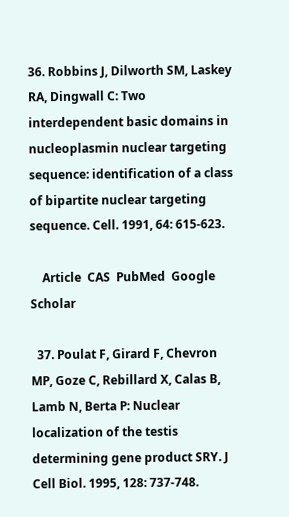36. Robbins J, Dilworth SM, Laskey RA, Dingwall C: Two interdependent basic domains in nucleoplasmin nuclear targeting sequence: identification of a class of bipartite nuclear targeting sequence. Cell. 1991, 64: 615-623.

    Article  CAS  PubMed  Google Scholar

  37. Poulat F, Girard F, Chevron MP, Goze C, Rebillard X, Calas B, Lamb N, Berta P: Nuclear localization of the testis determining gene product SRY. J Cell Biol. 1995, 128: 737-748.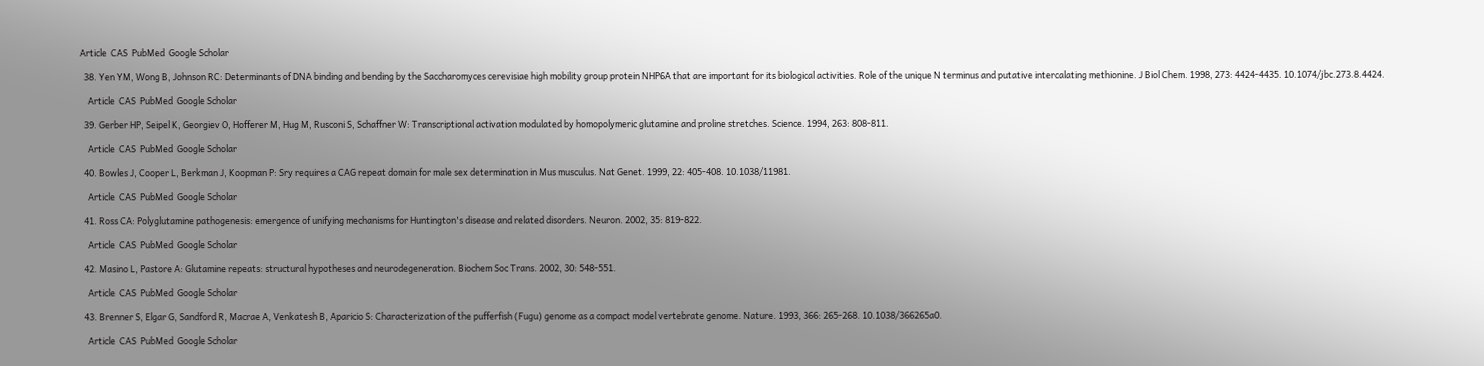Article  CAS  PubMed  Google Scholar

  38. Yen YM, Wong B, Johnson RC: Determinants of DNA binding and bending by the Saccharomyces cerevisiae high mobility group protein NHP6A that are important for its biological activities. Role of the unique N terminus and putative intercalating methionine. J Biol Chem. 1998, 273: 4424-4435. 10.1074/jbc.273.8.4424.

    Article  CAS  PubMed  Google Scholar

  39. Gerber HP, Seipel K, Georgiev O, Hofferer M, Hug M, Rusconi S, Schaffner W: Transcriptional activation modulated by homopolymeric glutamine and proline stretches. Science. 1994, 263: 808-811.

    Article  CAS  PubMed  Google Scholar

  40. Bowles J, Cooper L, Berkman J, Koopman P: Sry requires a CAG repeat domain for male sex determination in Mus musculus. Nat Genet. 1999, 22: 405-408. 10.1038/11981.

    Article  CAS  PubMed  Google Scholar

  41. Ross CA: Polyglutamine pathogenesis: emergence of unifying mechanisms for Huntington's disease and related disorders. Neuron. 2002, 35: 819-822.

    Article  CAS  PubMed  Google Scholar

  42. Masino L, Pastore A: Glutamine repeats: structural hypotheses and neurodegeneration. Biochem Soc Trans. 2002, 30: 548-551.

    Article  CAS  PubMed  Google Scholar

  43. Brenner S, Elgar G, Sandford R, Macrae A, Venkatesh B, Aparicio S: Characterization of the pufferfish (Fugu) genome as a compact model vertebrate genome. Nature. 1993, 366: 265-268. 10.1038/366265a0.

    Article  CAS  PubMed  Google Scholar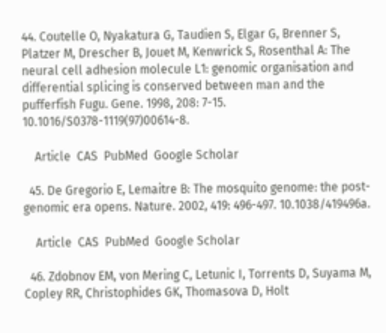44. Coutelle O, Nyakatura G, Taudien S, Elgar G, Brenner S, Platzer M, Drescher B, Jouet M, Kenwrick S, Rosenthal A: The neural cell adhesion molecule L1: genomic organisation and differential splicing is conserved between man and the pufferfish Fugu. Gene. 1998, 208: 7-15. 10.1016/S0378-1119(97)00614-8.

    Article  CAS  PubMed  Google Scholar

  45. De Gregorio E, Lemaitre B: The mosquito genome: the post-genomic era opens. Nature. 2002, 419: 496-497. 10.1038/419496a.

    Article  CAS  PubMed  Google Scholar

  46. Zdobnov EM, von Mering C, Letunic I, Torrents D, Suyama M, Copley RR, Christophides GK, Thomasova D, Holt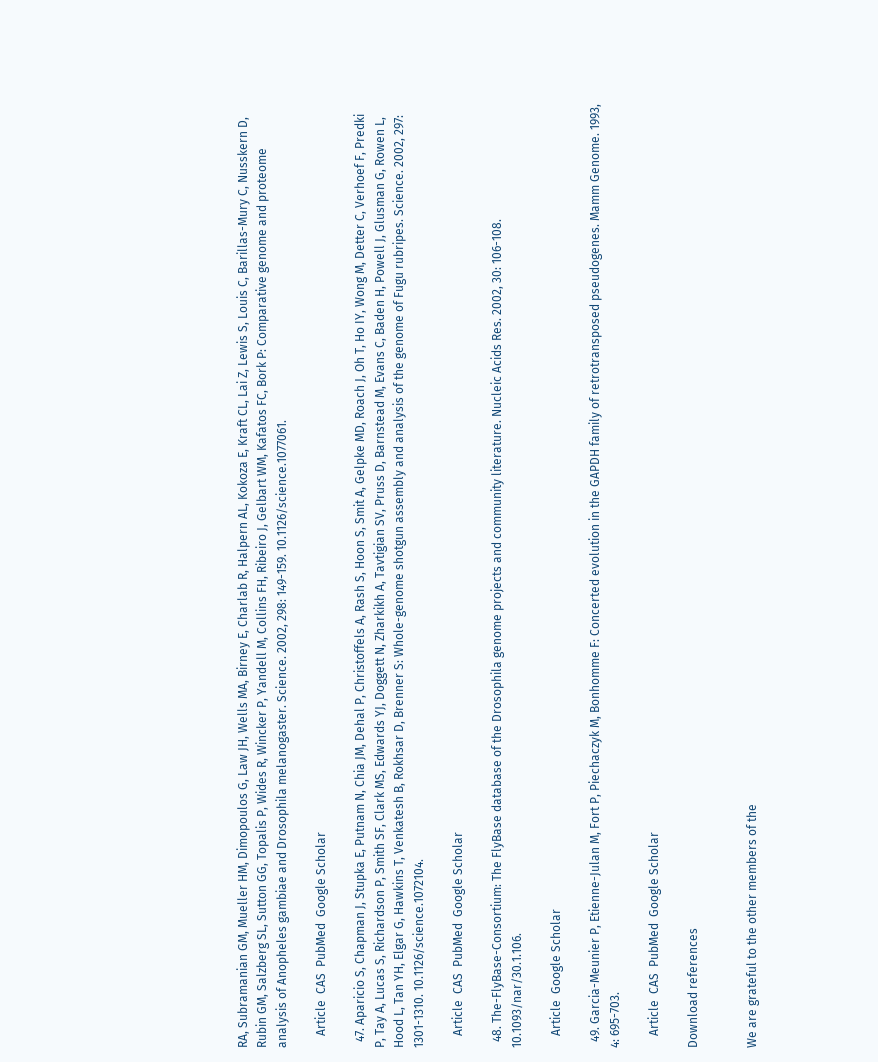RA, Subramanian GM, Mueller HM, Dimopoulos G, Law JH, Wells MA, Birney E, Charlab R, Halpern AL, Kokoza E, Kraft CL, Lai Z, Lewis S, Louis C, Barillas-Mury C, Nusskern D, Rubin GM, Salzberg SL, Sutton GG, Topalis P, Wides R, Wincker P, Yandell M, Collins FH, Ribeiro J, Gelbart WM, Kafatos FC, Bork P: Comparative genome and proteome analysis of Anopheles gambiae and Drosophila melanogaster. Science. 2002, 298: 149-159. 10.1126/science.1077061.

    Article  CAS  PubMed  Google Scholar

  47. Aparicio S, Chapman J, Stupka E, Putnam N, Chia JM, Dehal P, Christoffels A, Rash S, Hoon S, Smit A, Gelpke MD, Roach J, Oh T, Ho IY, Wong M, Detter C, Verhoef F, Predki P, Tay A, Lucas S, Richardson P, Smith SF, Clark MS, Edwards YJ, Doggett N, Zharkikh A, Tavtigian SV, Pruss D, Barnstead M, Evans C, Baden H, Powell J, Glusman G, Rowen L, Hood L, Tan YH, Elgar G, Hawkins T, Venkatesh B, Rokhsar D, Brenner S: Whole-genome shotgun assembly and analysis of the genome of Fugu rubripes. Science. 2002, 297: 1301-1310. 10.1126/science.1072104.

    Article  CAS  PubMed  Google Scholar

  48. The-FlyBase-Consortium: The FlyBase database of the Drosophila genome projects and community literature. Nucleic Acids Res. 2002, 30: 106-108. 10.1093/nar/30.1.106.

    Article  Google Scholar

  49. Garcia-Meunier P, Etienne-Julan M, Fort P, Piechaczyk M, Bonhomme F: Concerted evolution in the GAPDH family of retrotransposed pseudogenes. Mamm Genome. 1993, 4: 695-703.

    Article  CAS  PubMed  Google Scholar

Download references


We are grateful to the other members of the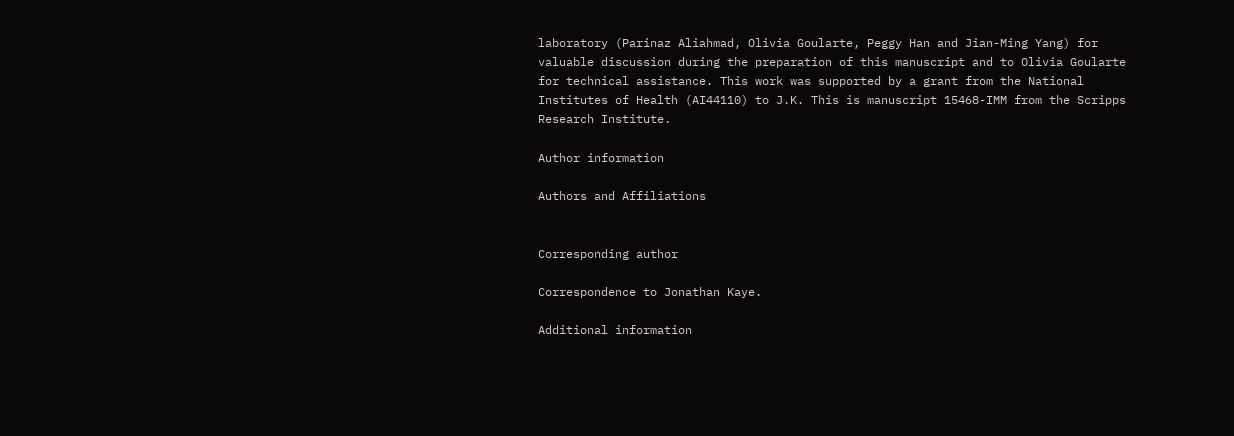laboratory (Parinaz Aliahmad, Olivia Goularte, Peggy Han and Jian-Ming Yang) for valuable discussion during the preparation of this manuscript and to Olivia Goularte for technical assistance. This work was supported by a grant from the National Institutes of Health (AI44110) to J.K. This is manuscript 15468-IMM from the Scripps Research Institute.

Author information

Authors and Affiliations


Corresponding author

Correspondence to Jonathan Kaye.

Additional information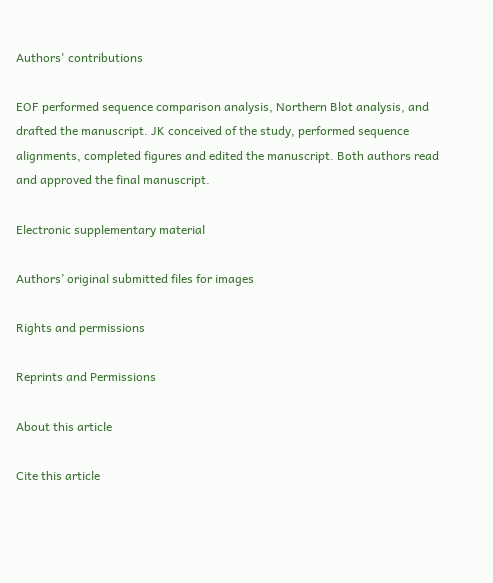Authors' contributions

EOF performed sequence comparison analysis, Northern Blot analysis, and drafted the manuscript. JK conceived of the study, performed sequence alignments, completed figures and edited the manuscript. Both authors read and approved the final manuscript.

Electronic supplementary material

Authors’ original submitted files for images

Rights and permissions

Reprints and Permissions

About this article

Cite this article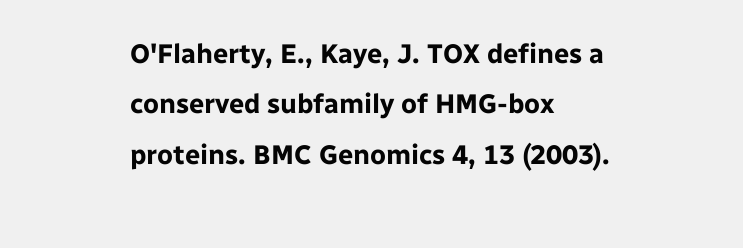O'Flaherty, E., Kaye, J. TOX defines a conserved subfamily of HMG-box proteins. BMC Genomics 4, 13 (2003).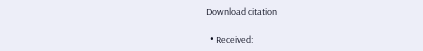Download citation

  • Received: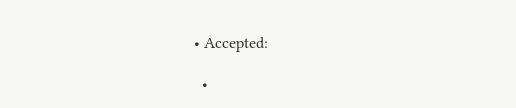• Accepted:

  •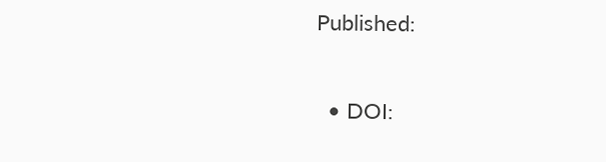Published:

  • DOI: